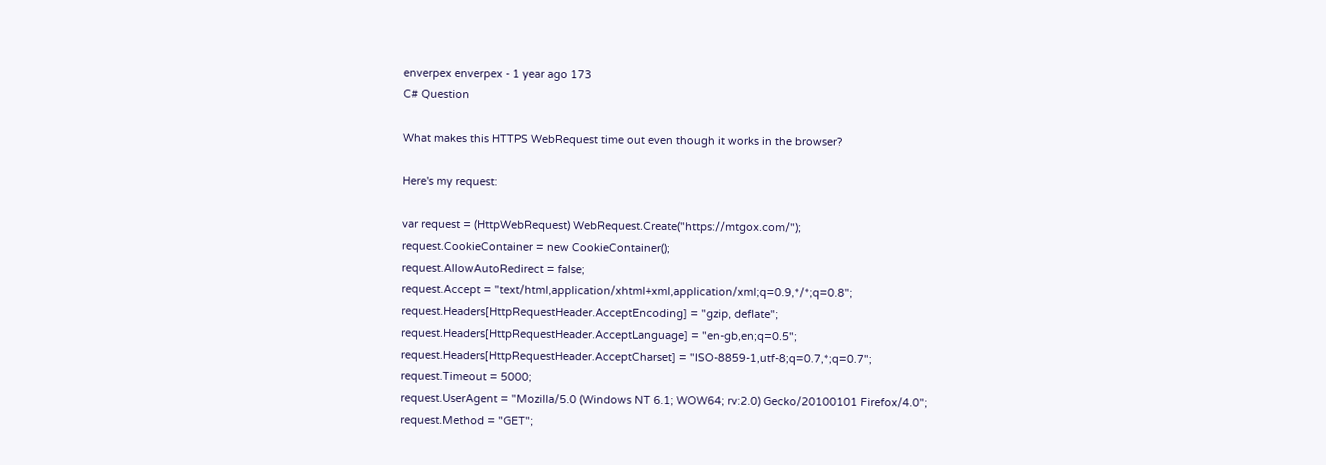enverpex enverpex - 1 year ago 173
C# Question

What makes this HTTPS WebRequest time out even though it works in the browser?

Here's my request:

var request = (HttpWebRequest) WebRequest.Create("https://mtgox.com/");
request.CookieContainer = new CookieContainer();
request.AllowAutoRedirect = false;
request.Accept = "text/html,application/xhtml+xml,application/xml;q=0.9,*/*;q=0.8";
request.Headers[HttpRequestHeader.AcceptEncoding] = "gzip, deflate";
request.Headers[HttpRequestHeader.AcceptLanguage] = "en-gb,en;q=0.5";
request.Headers[HttpRequestHeader.AcceptCharset] = "ISO-8859-1,utf-8;q=0.7,*;q=0.7";
request.Timeout = 5000;
request.UserAgent = "Mozilla/5.0 (Windows NT 6.1; WOW64; rv:2.0) Gecko/20100101 Firefox/4.0";
request.Method = "GET";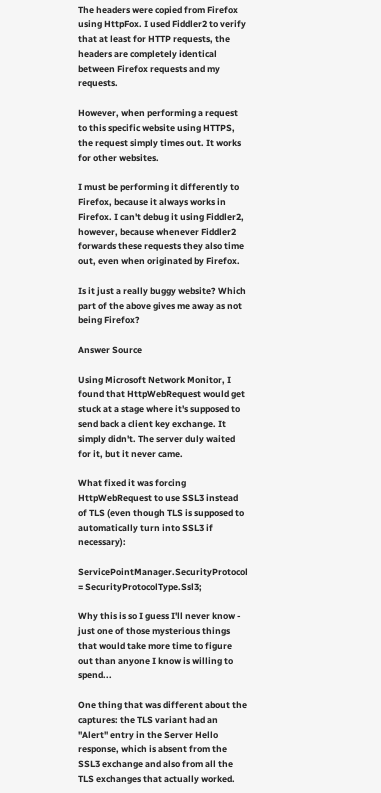The headers were copied from Firefox using HttpFox. I used Fiddler2 to verify that at least for HTTP requests, the headers are completely identical between Firefox requests and my requests.

However, when performing a request to this specific website using HTTPS, the request simply times out. It works for other websites.

I must be performing it differently to Firefox, because it always works in Firefox. I can't debug it using Fiddler2, however, because whenever Fiddler2 forwards these requests they also time out, even when originated by Firefox.

Is it just a really buggy website? Which part of the above gives me away as not being Firefox?

Answer Source

Using Microsoft Network Monitor, I found that HttpWebRequest would get stuck at a stage where it's supposed to send back a client key exchange. It simply didn't. The server duly waited for it, but it never came.

What fixed it was forcing HttpWebRequest to use SSL3 instead of TLS (even though TLS is supposed to automatically turn into SSL3 if necessary):

ServicePointManager.SecurityProtocol = SecurityProtocolType.Ssl3;

Why this is so I guess I'll never know - just one of those mysterious things that would take more time to figure out than anyone I know is willing to spend...

One thing that was different about the captures: the TLS variant had an "Alert" entry in the Server Hello response, which is absent from the SSL3 exchange and also from all the TLS exchanges that actually worked.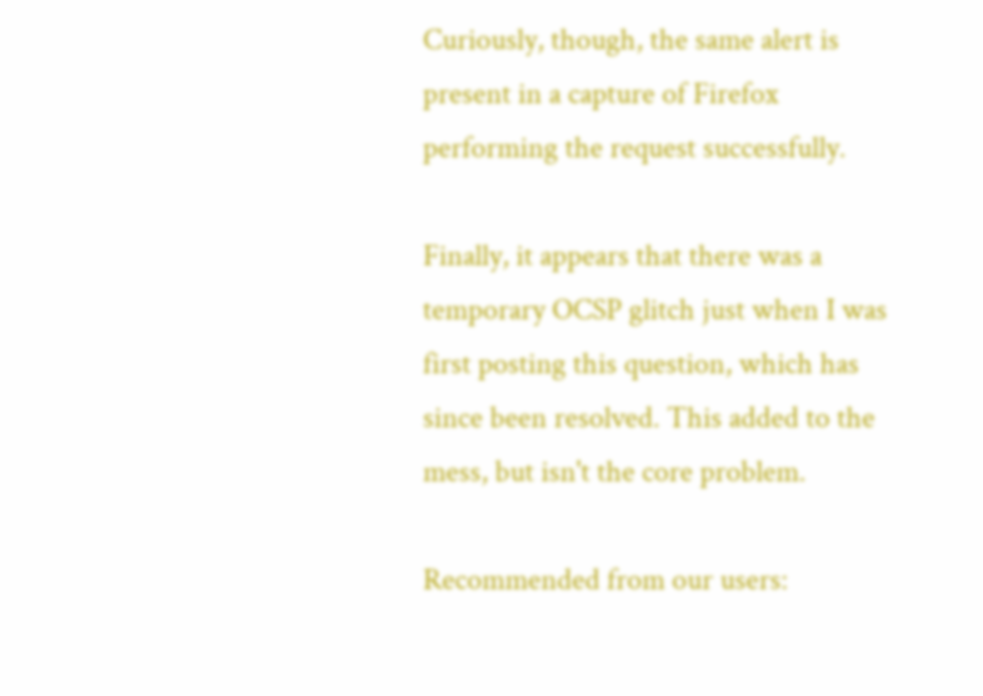Curiously, though, the same alert is present in a capture of Firefox performing the request successfully.

Finally, it appears that there was a temporary OCSP glitch just when I was first posting this question, which has since been resolved. This added to the mess, but isn't the core problem.

Recommended from our users: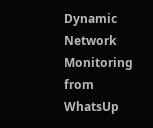Dynamic Network Monitoring from WhatsUp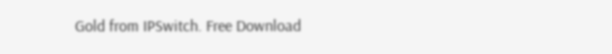Gold from IPSwitch. Free Download